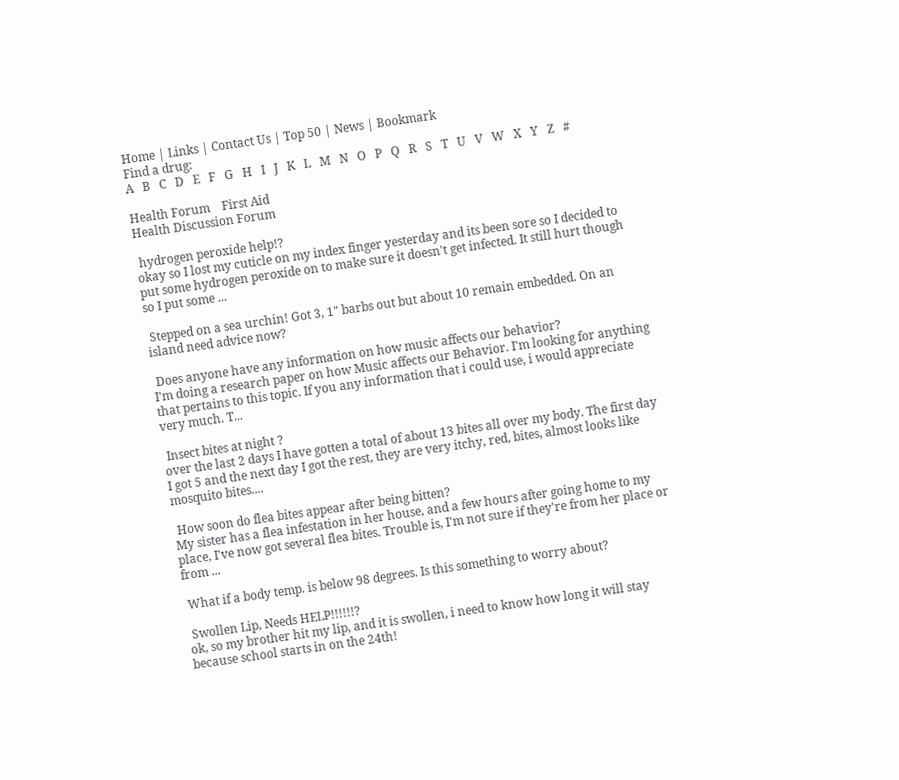Home | Links | Contact Us | Top 50 | News | Bookmark
Find a drug:
A   B   C   D   E   F   G   H   I   J   K   L   M   N   O   P   Q   R   S   T   U   V   W   X   Y   Z   #

Health Forum    First Aid
Health Discussion Forum

 hydrogen peroxide help!?
okay so I lost my cuticle on my index finger yesterday and its been sore so I decided to put some hydrogen peroxide on to make sure it doesn't get infected. It still hurt though so I put some ...

 Stepped on a sea urchin! Got 3, 1" barbs out but about 10 remain embedded. On an island need advice now?

 Does anyone have any information on how music affects our behavior?
I'm doing a research paper on how Music affects our Behavior. I'm looking for anything that pertains to this topic. If you any information that i could use, i would appreciate very much. T...

 Insect bites at night ?
over the last 2 days I have gotten a total of about 13 bites all over my body. The first day I got 5 and the next day I got the rest, they are very itchy, red, bites, almost looks like mosquito bites....

 How soon do flea bites appear after being bitten?
My sister has a flea infestation in her house, and a few hours after going home to my place, I've now got several flea bites. Trouble is, I'm not sure if they're from her place or from ...

 What if a body temp. is below 98 degrees. Is this something to worry about?

 Swollen Lip, Needs HELP!!!!!!?
ok, so my brother hit my lip, and it is swollen, i need to know how long it will stay because school starts in on the 24th!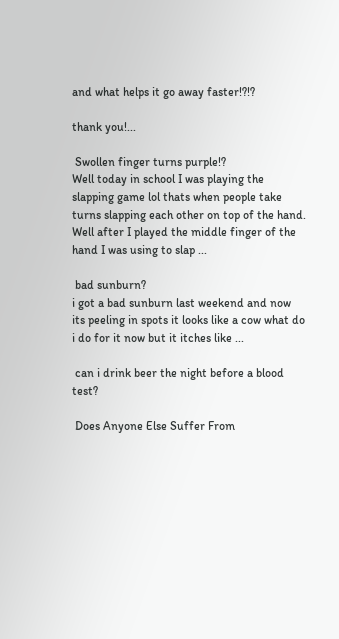and what helps it go away faster!?!?

thank you!...

 Swollen finger turns purple!?
Well today in school I was playing the slapping game lol thats when people take turns slapping each other on top of the hand. Well after I played the middle finger of the hand I was using to slap ...

 bad sunburn?
i got a bad sunburn last weekend and now its peeling in spots it looks like a cow what do i do for it now but it itches like ...

 can i drink beer the night before a blood test?

 Does Anyone Else Suffer From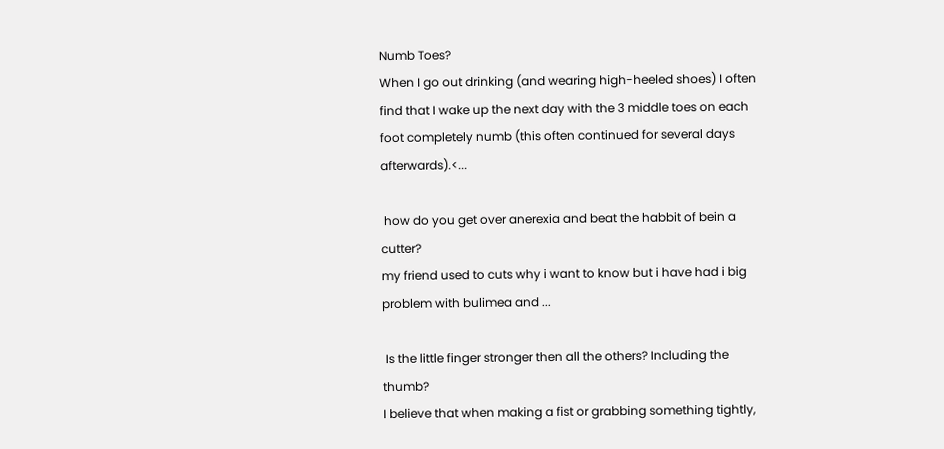Numb Toes?
When I go out drinking (and wearing high-heeled shoes) I often find that I wake up the next day with the 3 middle toes on each foot completely numb (this often continued for several days afterwards).<...

 how do you get over anerexia and beat the habbit of bein a cutter?
my friend used to cuts why i want to know but i have had i big problem with bulimea and ...

 Is the little finger stronger then all the others? Including the thumb?
I believe that when making a fist or grabbing something tightly,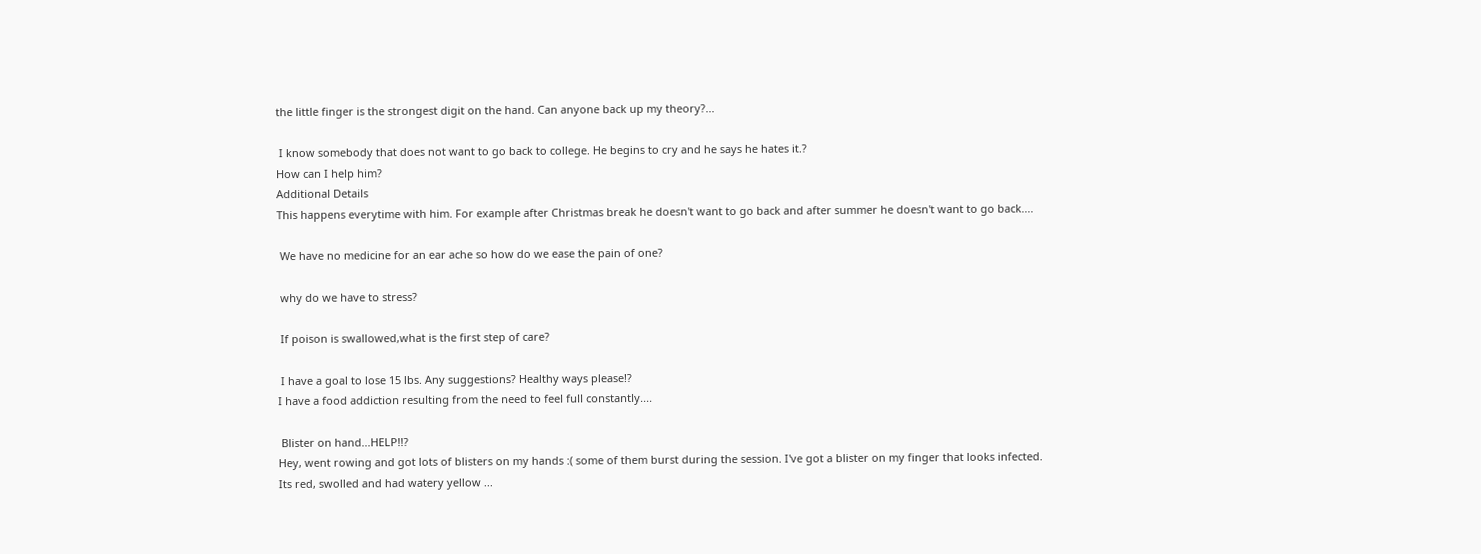the little finger is the strongest digit on the hand. Can anyone back up my theory?...

 I know somebody that does not want to go back to college. He begins to cry and he says he hates it.?
How can I help him?
Additional Details
This happens everytime with him. For example after Christmas break he doesn't want to go back and after summer he doesn't want to go back....

 We have no medicine for an ear ache so how do we ease the pain of one?

 why do we have to stress?

 If poison is swallowed,what is the first step of care?

 I have a goal to lose 15 lbs. Any suggestions? Healthy ways please!?
I have a food addiction resulting from the need to feel full constantly....

 Blister on hand...HELP!!?
Hey, went rowing and got lots of blisters on my hands :( some of them burst during the session. I've got a blister on my finger that looks infected.
Its red, swolled and had watery yellow ...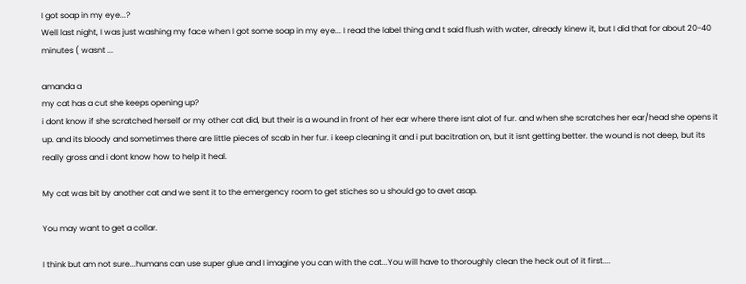I got soap in my eye...?
Well last night, I was just washing my face when I got some soap in my eye... I read the label thing and t said flush with water, already kinew it, but I did that for about 20-40 minutes ( wasnt ...

amanda a
my cat has a cut she keeps opening up?
i dont know if she scratched herself or my other cat did, but their is a wound in front of her ear where there isnt alot of fur. and when she scratches her ear/head she opens it up. and its bloody and sometimes there are little pieces of scab in her fur. i keep cleaning it and i put bacitration on, but it isnt getting better. the wound is not deep, but its really gross and i dont know how to help it heal.

My cat was bit by another cat and we sent it to the emergency room to get stiches so u should go to avet asap.

You may want to get a collar.

I think but am not sure...humans can use super glue and I imagine you can with the cat...You will have to thoroughly clean the heck out of it first....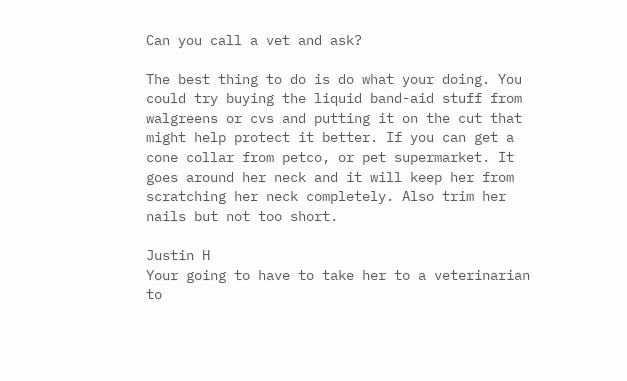Can you call a vet and ask?

The best thing to do is do what your doing. You could try buying the liquid band-aid stuff from walgreens or cvs and putting it on the cut that might help protect it better. If you can get a cone collar from petco, or pet supermarket. It goes around her neck and it will keep her from scratching her neck completely. Also trim her nails but not too short.

Justin H
Your going to have to take her to a veterinarian to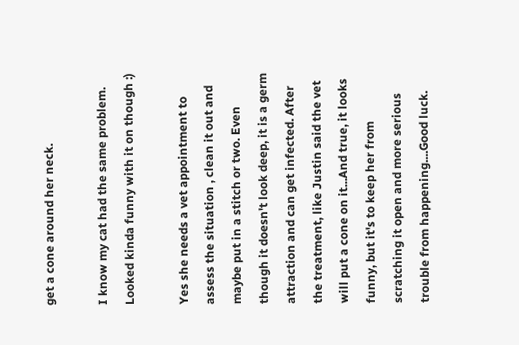get a cone around her neck.

I know my cat had the same problem. Looked kinda funny with it on though :)

Yes she needs a vet appointment to assess the situation , clean it out and maybe put in a stitch or two. Even though it doesn't look deep, it is a germ attraction and can get infected. After the treatment, like Justin said the vet will put a cone on it...And true, it looks funny, but it's to keep her from scratching it open and more serious trouble from happening....Good luck.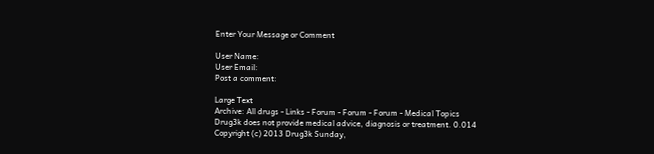Enter Your Message or Comment

User Name:
User Email:
Post a comment:

Large Text
Archive: All drugs - Links - Forum - Forum - Forum - Medical Topics
Drug3k does not provide medical advice, diagnosis or treatment. 0.014
Copyright (c) 2013 Drug3k Sunday,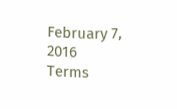February 7, 2016
Terms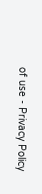of use - Privacy Policy